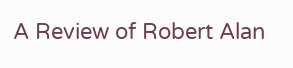A Review of Robert Alan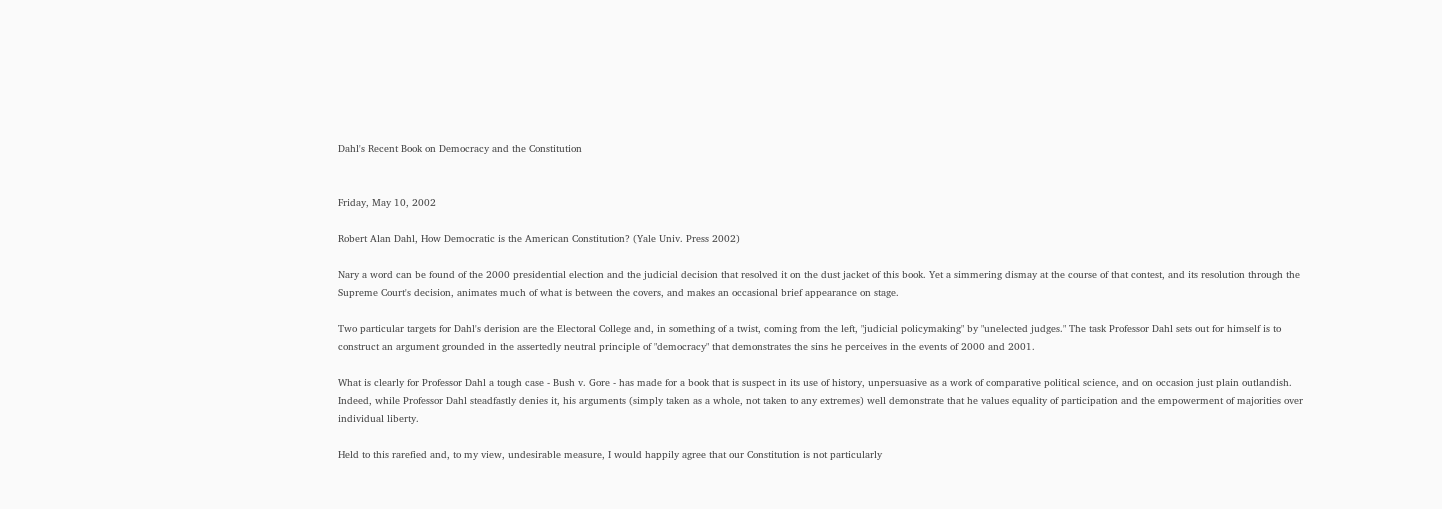Dahl's Recent Book on Democracy and the Constitution


Friday, May 10, 2002

Robert Alan Dahl, How Democratic is the American Constitution? (Yale Univ. Press 2002)

Nary a word can be found of the 2000 presidential election and the judicial decision that resolved it on the dust jacket of this book. Yet a simmering dismay at the course of that contest, and its resolution through the Supreme Court's decision, animates much of what is between the covers, and makes an occasional brief appearance on stage.

Two particular targets for Dahl's derision are the Electoral College and, in something of a twist, coming from the left, "judicial policymaking" by "unelected judges." The task Professor Dahl sets out for himself is to construct an argument grounded in the assertedly neutral principle of "democracy" that demonstrates the sins he perceives in the events of 2000 and 2001.

What is clearly for Professor Dahl a tough case - Bush v. Gore - has made for a book that is suspect in its use of history, unpersuasive as a work of comparative political science, and on occasion just plain outlandish. Indeed, while Professor Dahl steadfastly denies it, his arguments (simply taken as a whole, not taken to any extremes) well demonstrate that he values equality of participation and the empowerment of majorities over individual liberty.

Held to this rarefied and, to my view, undesirable measure, I would happily agree that our Constitution is not particularly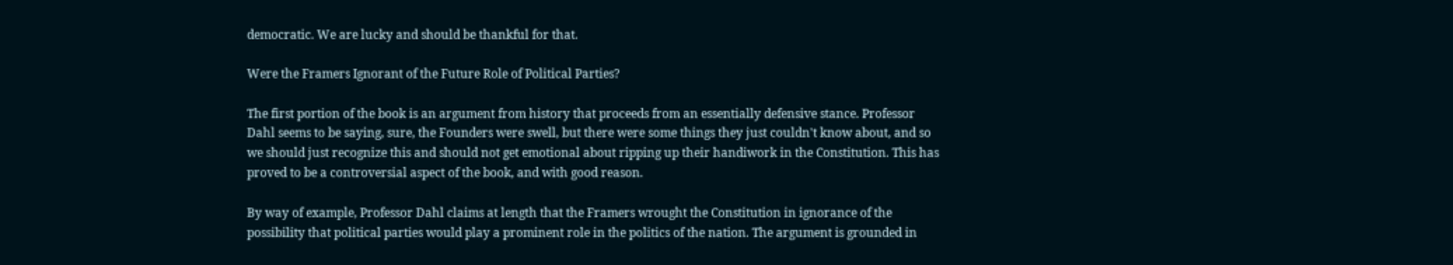democratic. We are lucky and should be thankful for that.

Were the Framers Ignorant of the Future Role of Political Parties?

The first portion of the book is an argument from history that proceeds from an essentially defensive stance. Professor Dahl seems to be saying, sure, the Founders were swell, but there were some things they just couldn't know about, and so we should just recognize this and should not get emotional about ripping up their handiwork in the Constitution. This has proved to be a controversial aspect of the book, and with good reason.

By way of example, Professor Dahl claims at length that the Framers wrought the Constitution in ignorance of the possibility that political parties would play a prominent role in the politics of the nation. The argument is grounded in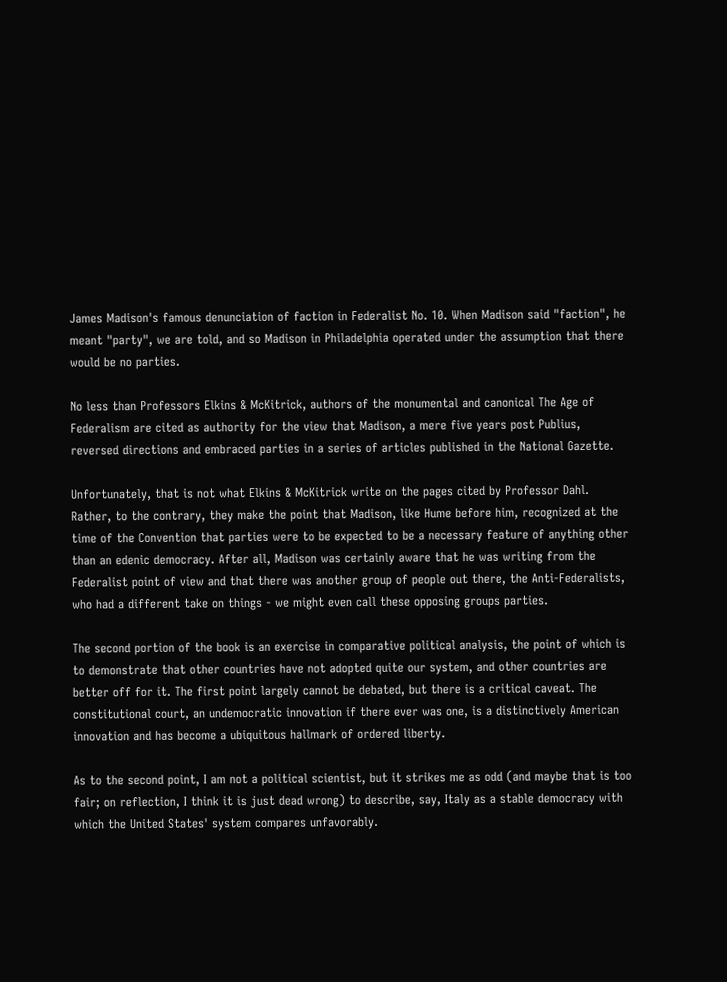James Madison's famous denunciation of faction in Federalist No. 10. When Madison said "faction", he meant "party", we are told, and so Madison in Philadelphia operated under the assumption that there would be no parties.

No less than Professors Elkins & McKitrick, authors of the monumental and canonical The Age of Federalism are cited as authority for the view that Madison, a mere five years post Publius, reversed directions and embraced parties in a series of articles published in the National Gazette.

Unfortunately, that is not what Elkins & McKitrick write on the pages cited by Professor Dahl. Rather, to the contrary, they make the point that Madison, like Hume before him, recognized at the time of the Convention that parties were to be expected to be a necessary feature of anything other than an edenic democracy. After all, Madison was certainly aware that he was writing from the Federalist point of view and that there was another group of people out there, the Anti-Federalists, who had a different take on things - we might even call these opposing groups parties.

The second portion of the book is an exercise in comparative political analysis, the point of which is to demonstrate that other countries have not adopted quite our system, and other countries are better off for it. The first point largely cannot be debated, but there is a critical caveat. The constitutional court, an undemocratic innovation if there ever was one, is a distinctively American innovation and has become a ubiquitous hallmark of ordered liberty.

As to the second point, I am not a political scientist, but it strikes me as odd (and maybe that is too fair; on reflection, I think it is just dead wrong) to describe, say, Italy as a stable democracy with which the United States' system compares unfavorably.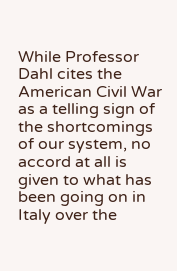While Professor Dahl cites the American Civil War as a telling sign of the shortcomings of our system, no accord at all is given to what has been going on in Italy over the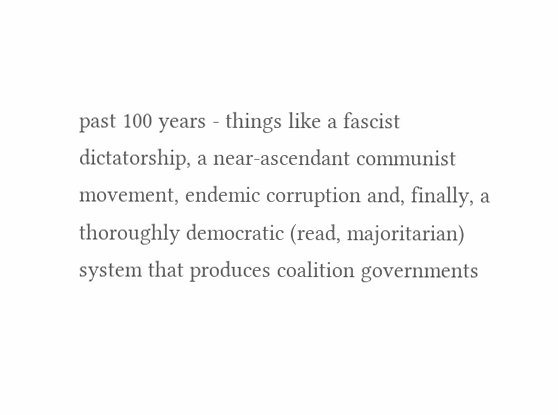past 100 years - things like a fascist dictatorship, a near-ascendant communist movement, endemic corruption and, finally, a thoroughly democratic (read, majoritarian) system that produces coalition governments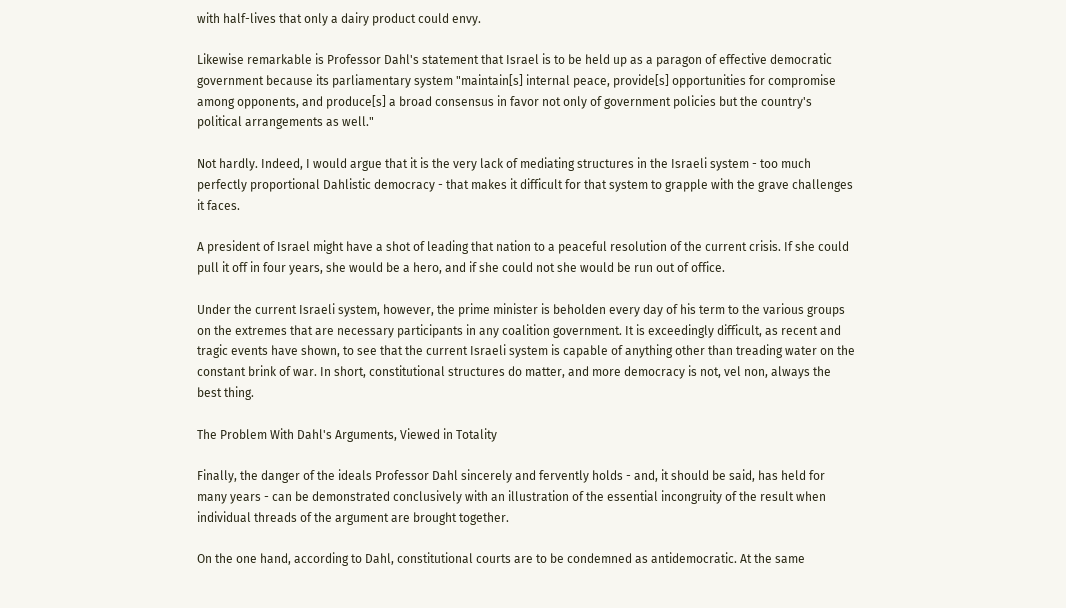with half-lives that only a dairy product could envy.

Likewise remarkable is Professor Dahl's statement that Israel is to be held up as a paragon of effective democratic government because its parliamentary system "maintain[s] internal peace, provide[s] opportunities for compromise among opponents, and produce[s] a broad consensus in favor not only of government policies but the country's political arrangements as well."

Not hardly. Indeed, I would argue that it is the very lack of mediating structures in the Israeli system - too much perfectly proportional Dahlistic democracy - that makes it difficult for that system to grapple with the grave challenges it faces.

A president of Israel might have a shot of leading that nation to a peaceful resolution of the current crisis. If she could pull it off in four years, she would be a hero, and if she could not she would be run out of office.

Under the current Israeli system, however, the prime minister is beholden every day of his term to the various groups on the extremes that are necessary participants in any coalition government. It is exceedingly difficult, as recent and tragic events have shown, to see that the current Israeli system is capable of anything other than treading water on the constant brink of war. In short, constitutional structures do matter, and more democracy is not, vel non, always the best thing.

The Problem With Dahl's Arguments, Viewed in Totality

Finally, the danger of the ideals Professor Dahl sincerely and fervently holds - and, it should be said, has held for many years - can be demonstrated conclusively with an illustration of the essential incongruity of the result when individual threads of the argument are brought together.

On the one hand, according to Dahl, constitutional courts are to be condemned as antidemocratic. At the same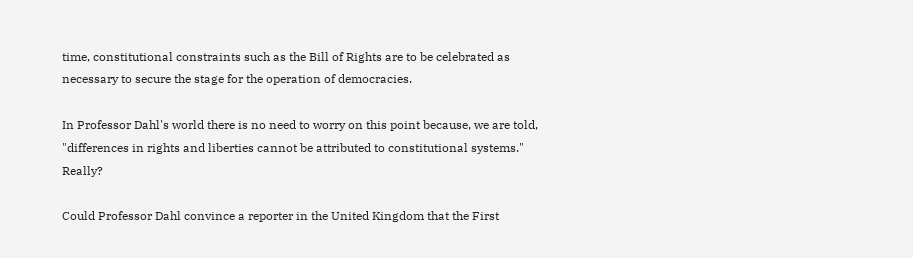time, constitutional constraints such as the Bill of Rights are to be celebrated as necessary to secure the stage for the operation of democracies.

In Professor Dahl's world there is no need to worry on this point because, we are told, "differences in rights and liberties cannot be attributed to constitutional systems." Really?

Could Professor Dahl convince a reporter in the United Kingdom that the First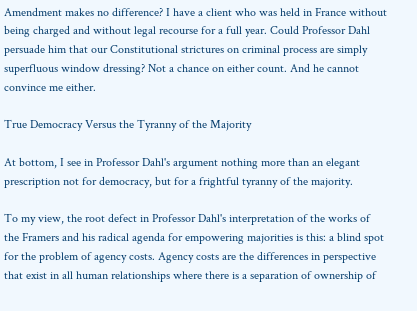Amendment makes no difference? I have a client who was held in France without being charged and without legal recourse for a full year. Could Professor Dahl persuade him that our Constitutional strictures on criminal process are simply superfluous window dressing? Not a chance on either count. And he cannot convince me either.

True Democracy Versus the Tyranny of the Majority

At bottom, I see in Professor Dahl's argument nothing more than an elegant prescription not for democracy, but for a frightful tyranny of the majority.

To my view, the root defect in Professor Dahl's interpretation of the works of the Framers and his radical agenda for empowering majorities is this: a blind spot for the problem of agency costs. Agency costs are the differences in perspective that exist in all human relationships where there is a separation of ownership of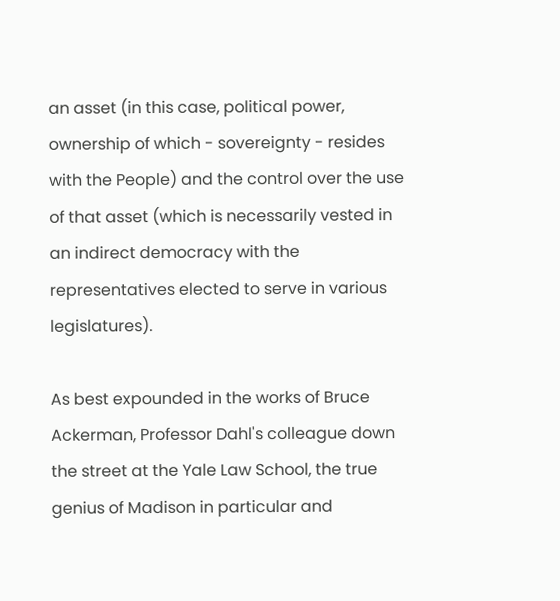an asset (in this case, political power, ownership of which - sovereignty - resides with the People) and the control over the use of that asset (which is necessarily vested in an indirect democracy with the representatives elected to serve in various legislatures).

As best expounded in the works of Bruce Ackerman, Professor Dahl's colleague down the street at the Yale Law School, the true genius of Madison in particular and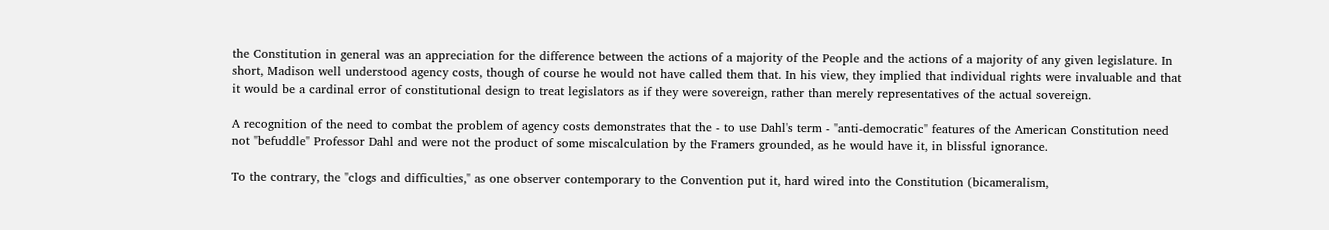the Constitution in general was an appreciation for the difference between the actions of a majority of the People and the actions of a majority of any given legislature. In short, Madison well understood agency costs, though of course he would not have called them that. In his view, they implied that individual rights were invaluable and that it would be a cardinal error of constitutional design to treat legislators as if they were sovereign, rather than merely representatives of the actual sovereign.

A recognition of the need to combat the problem of agency costs demonstrates that the - to use Dahl's term - "anti-democratic" features of the American Constitution need not "befuddle" Professor Dahl and were not the product of some miscalculation by the Framers grounded, as he would have it, in blissful ignorance.

To the contrary, the "clogs and difficulties," as one observer contemporary to the Convention put it, hard wired into the Constitution (bicameralism,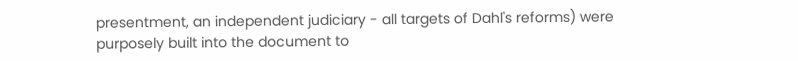presentment, an independent judiciary - all targets of Dahl's reforms) were purposely built into the document to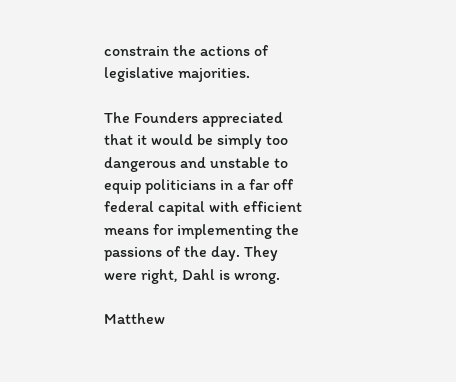constrain the actions of legislative majorities.

The Founders appreciated that it would be simply too dangerous and unstable to equip politicians in a far off federal capital with efficient means for implementing the passions of the day. They were right, Dahl is wrong.

Matthew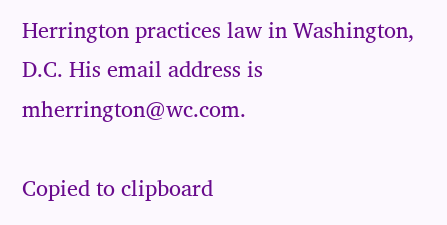Herrington practices law in Washington, D.C. His email address is mherrington@wc.com.

Copied to clipboard